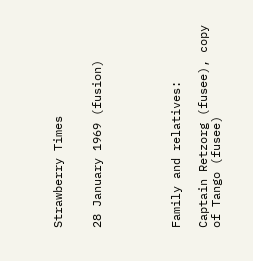Strawberry Times


28 January 1969 (fusion)





Family and relatives:

Captain Retzorg (fusee), copy of Tango (fusee)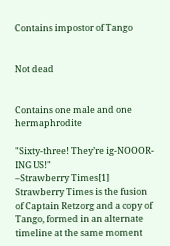Contains impostor of Tango


Not dead


Contains one male and one hermaphrodite

"Sixty-three! They’re ig-NOOOR-ING US!"
–Strawberry Times[1]
Strawberry Times is the fusion of Captain Retzorg and a copy of Tango, formed in an alternate timeline at the same moment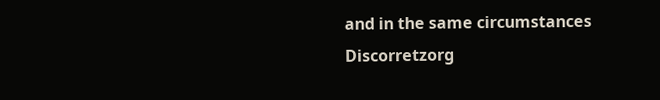and in the same circumstances Discorretzorg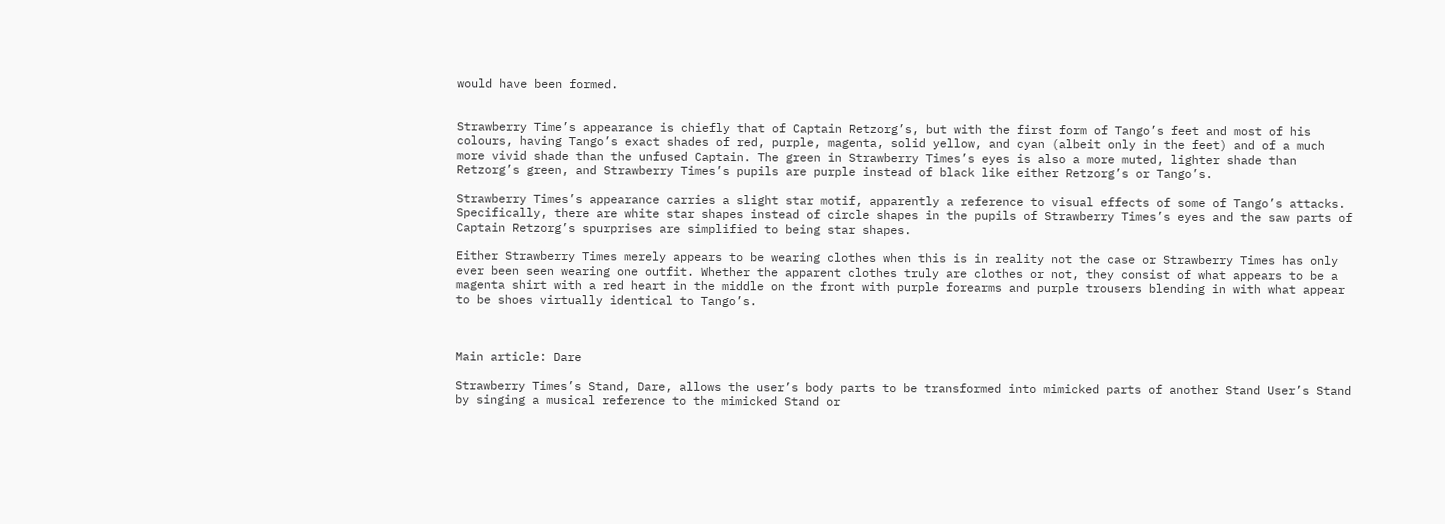would have been formed.


Strawberry Time’s appearance is chiefly that of Captain Retzorg’s, but with the first form of Tango’s feet and most of his colours, having Tango’s exact shades of red, purple, magenta, solid yellow, and cyan (albeit only in the feet) and of a much more vivid shade than the unfused Captain. The green in Strawberry Times’s eyes is also a more muted, lighter shade than Retzorg’s green, and Strawberry Times’s pupils are purple instead of black like either Retzorg’s or Tango’s.

Strawberry Times’s appearance carries a slight star motif, apparently a reference to visual effects of some of Tango’s attacks. Specifically, there are white star shapes instead of circle shapes in the pupils of Strawberry Times’s eyes and the saw parts of Captain Retzorg’s spurprises are simplified to being star shapes.

Either Strawberry Times merely appears to be wearing clothes when this is in reality not the case or Strawberry Times has only ever been seen wearing one outfit. Whether the apparent clothes truly are clothes or not, they consist of what appears to be a magenta shirt with a red heart in the middle on the front with purple forearms and purple trousers blending in with what appear to be shoes virtually identical to Tango’s.



Main article: Dare

Strawberry Times’s Stand, Dare, allows the user’s body parts to be transformed into mimicked parts of another Stand User’s Stand by singing a musical reference to the mimicked Stand or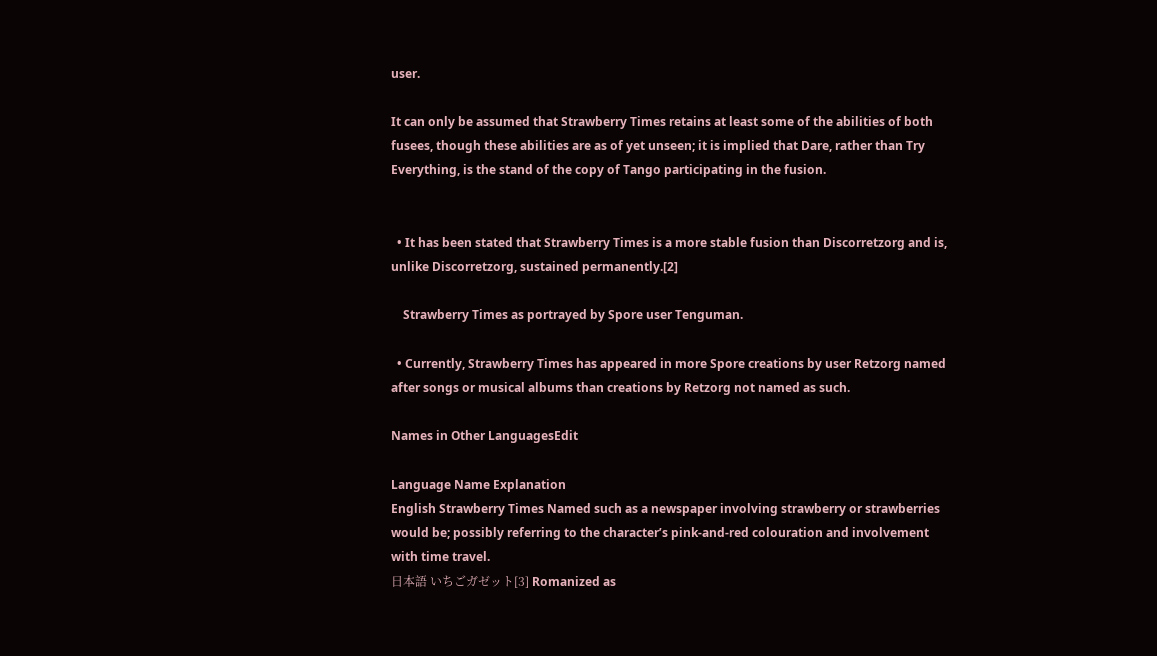user.

It can only be assumed that Strawberry Times retains at least some of the abilities of both fusees, though these abilities are as of yet unseen; it is implied that Dare, rather than Try Everything, is the stand of the copy of Tango participating in the fusion.


  • It has been stated that Strawberry Times is a more stable fusion than Discorretzorg and is, unlike Discorretzorg, sustained permanently.[2]

    Strawberry Times as portrayed by Spore user Tenguman.

  • Currently, Strawberry Times has appeared in more Spore creations by user Retzorg named after songs or musical albums than creations by Retzorg not named as such.

Names in Other LanguagesEdit

Language Name Explanation
English Strawberry Times Named such as a newspaper involving strawberry or strawberries would be; possibly referring to the character’s pink-and-red colouration and involvement with time travel.
日本語 いちごガゼット[3] Romanized as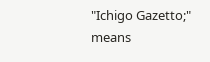"Ichigo Gazetto;" means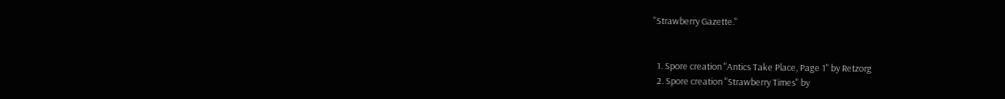"Strawberry Gazette."


  1. Spore creation "Antics Take Place, Page 1" by Retzorg
  2. Spore creation "Strawberry Times" by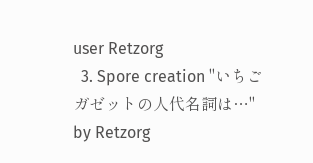user Retzorg
  3. Spore creation "いちごガゼットの人代名詞は…" by Retzorg